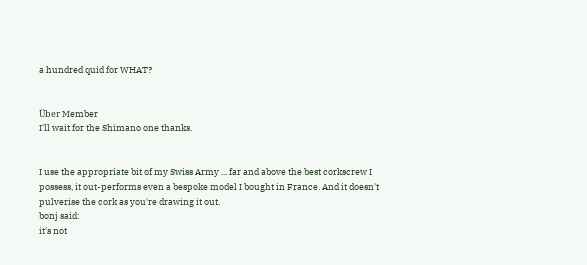a hundred quid for WHAT?


Über Member
I'll wait for the Shimano one thanks.


I use the appropriate bit of my Swiss Army ... far and above the best corkscrew I possess, it out-performs even a bespoke model I bought in France. And it doesn't pulverise the cork as you're drawing it out.
bonj said:
it's not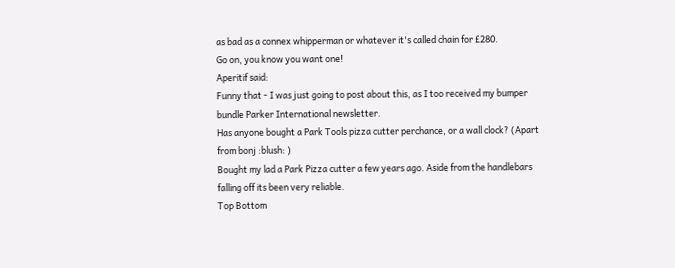as bad as a connex whipperman or whatever it's called chain for £280.
Go on, you know you want one!
Aperitif said:
Funny that - I was just going to post about this, as I too received my bumper bundle Parker International newsletter.
Has anyone bought a Park Tools pizza cutter perchance, or a wall clock? (Apart from bonj :blush: )
Bought my lad a Park Pizza cutter a few years ago. Aside from the handlebars falling off its been very reliable.
Top Bottom